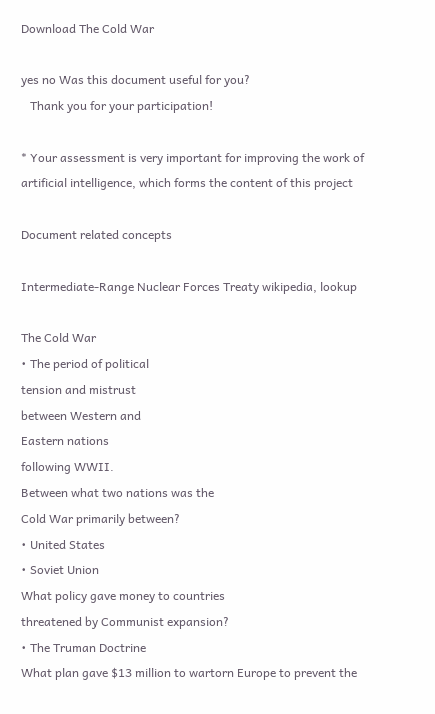Download The Cold War

yes no Was this document useful for you?
   Thank you for your participation!

* Your assessment is very important for improving the work of artificial intelligence, which forms the content of this project

Document related concepts

Intermediate-Range Nuclear Forces Treaty wikipedia, lookup

The Cold War
• The period of political
tension and mistrust
between Western and
Eastern nations
following WWII.
Between what two nations was the
Cold War primarily between?
• United States
• Soviet Union
What policy gave money to countries
threatened by Communist expansion?
• The Truman Doctrine
What plan gave $13 million to wartorn Europe to prevent the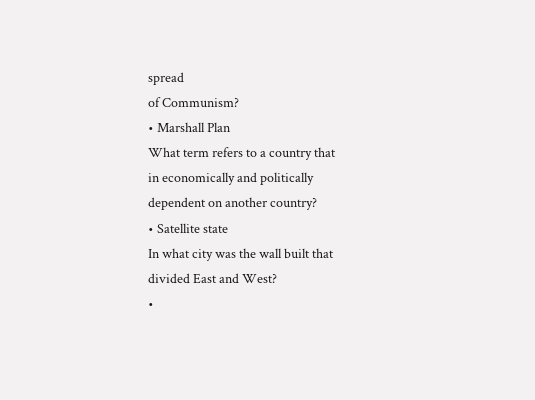spread
of Communism?
• Marshall Plan
What term refers to a country that
in economically and politically
dependent on another country?
• Satellite state
In what city was the wall built that
divided East and West?
•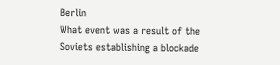Berlin
What event was a result of the
Soviets establishing a blockade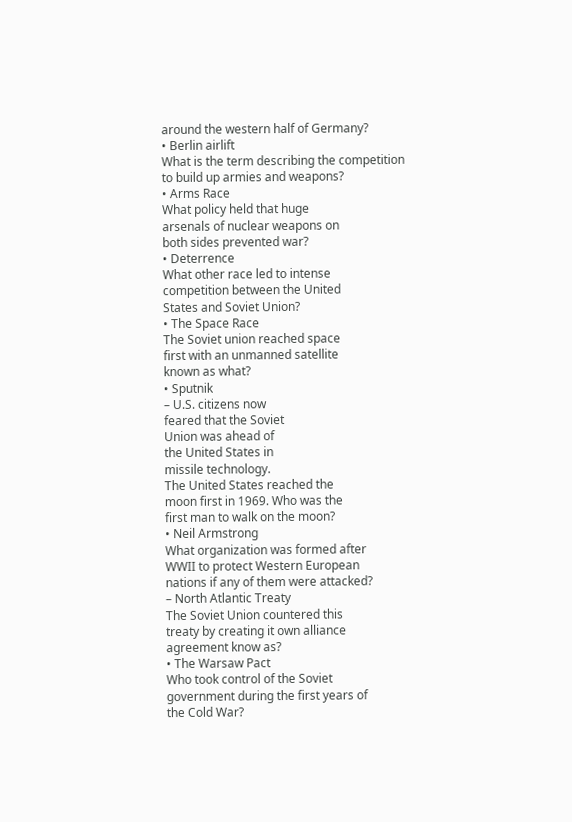around the western half of Germany?
• Berlin airlift
What is the term describing the competition
to build up armies and weapons?
• Arms Race
What policy held that huge
arsenals of nuclear weapons on
both sides prevented war?
• Deterrence
What other race led to intense
competition between the United
States and Soviet Union?
• The Space Race
The Soviet union reached space
first with an unmanned satellite
known as what?
• Sputnik
– U.S. citizens now
feared that the Soviet
Union was ahead of
the United States in
missile technology.
The United States reached the
moon first in 1969. Who was the
first man to walk on the moon?
• Neil Armstrong
What organization was formed after
WWII to protect Western European
nations if any of them were attacked?
– North Atlantic Treaty
The Soviet Union countered this
treaty by creating it own alliance
agreement know as?
• The Warsaw Pact
Who took control of the Soviet
government during the first years of
the Cold War?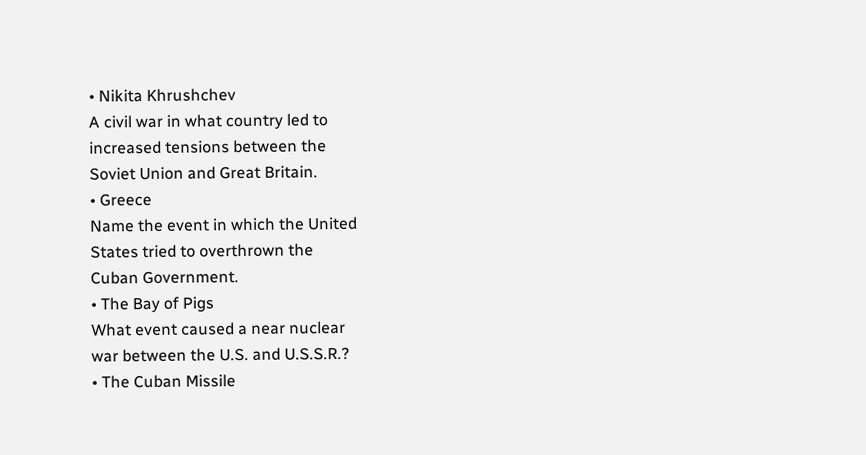• Nikita Khrushchev
A civil war in what country led to
increased tensions between the
Soviet Union and Great Britain.
• Greece
Name the event in which the United
States tried to overthrown the
Cuban Government.
• The Bay of Pigs
What event caused a near nuclear
war between the U.S. and U.S.S.R.?
• The Cuban Missile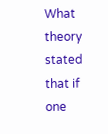What theory stated that if one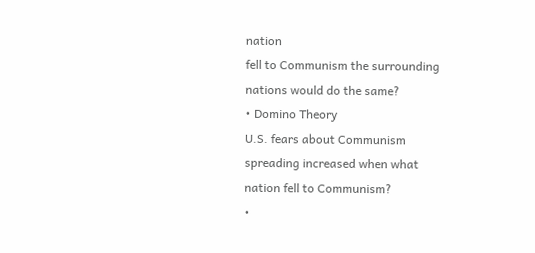nation
fell to Communism the surrounding
nations would do the same?
• Domino Theory
U.S. fears about Communism
spreading increased when what
nation fell to Communism?
•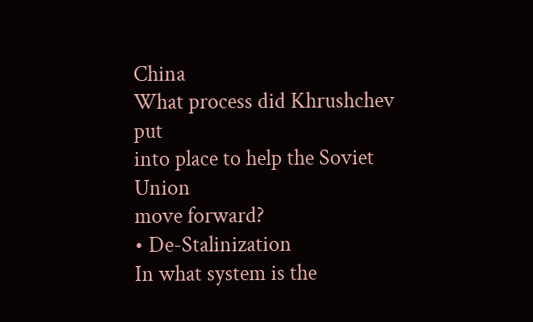China
What process did Khrushchev put
into place to help the Soviet Union
move forward?
• De-Stalinization
In what system is the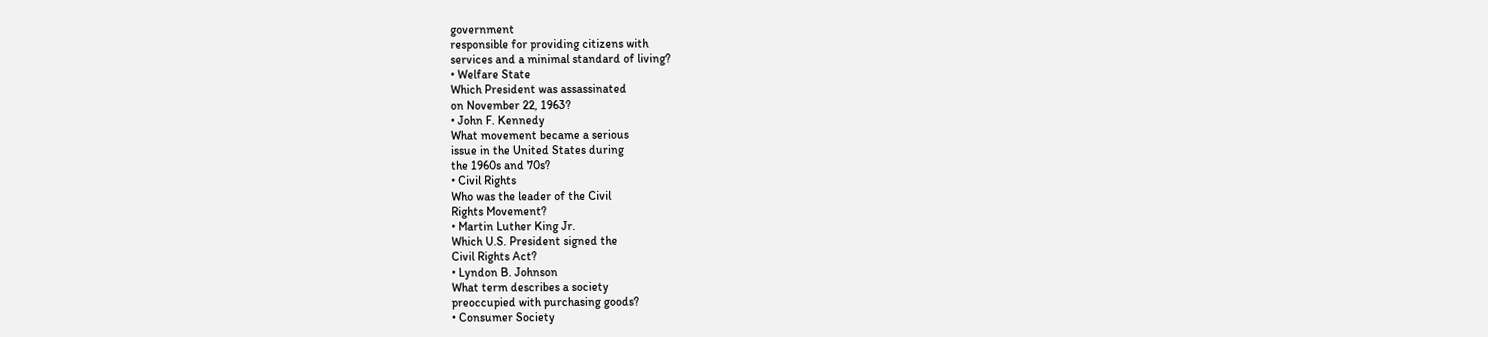government
responsible for providing citizens with
services and a minimal standard of living?
• Welfare State
Which President was assassinated
on November 22, 1963?
• John F. Kennedy
What movement became a serious
issue in the United States during
the 1960s and 70s?
• Civil Rights
Who was the leader of the Civil
Rights Movement?
• Martin Luther King Jr.
Which U.S. President signed the
Civil Rights Act?
• Lyndon B. Johnson
What term describes a society
preoccupied with purchasing goods?
• Consumer Society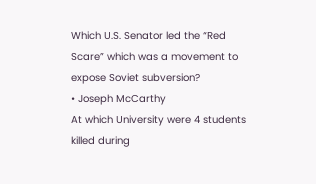Which U.S. Senator led the “Red
Scare” which was a movement to
expose Soviet subversion?
• Joseph McCarthy
At which University were 4 students
killed during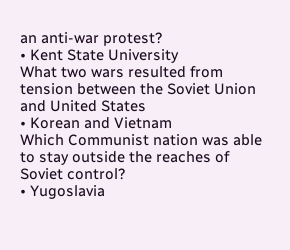an anti-war protest?
• Kent State University
What two wars resulted from
tension between the Soviet Union
and United States
• Korean and Vietnam
Which Communist nation was able
to stay outside the reaches of
Soviet control?
• Yugoslavia